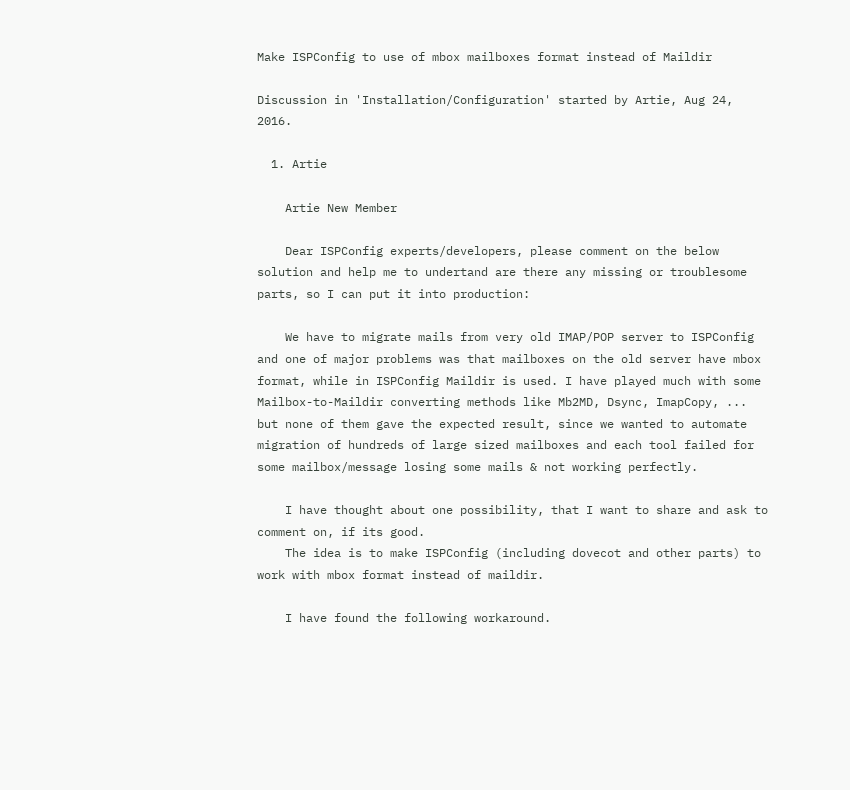Make ISPConfig to use of mbox mailboxes format instead of Maildir

Discussion in 'Installation/Configuration' started by Artie, Aug 24, 2016.

  1. Artie

    Artie New Member

    Dear ISPConfig experts/developers, please comment on the below solution and help me to undertand are there any missing or troublesome parts, so I can put it into production:

    We have to migrate mails from very old IMAP/POP server to ISPConfig and one of major problems was that mailboxes on the old server have mbox format, while in ISPConfig Maildir is used. I have played much with some Mailbox-to-Maildir converting methods like Mb2MD, Dsync, ImapCopy, ... but none of them gave the expected result, since we wanted to automate migration of hundreds of large sized mailboxes and each tool failed for some mailbox/message losing some mails & not working perfectly.

    I have thought about one possibility, that I want to share and ask to comment on, if its good.
    The idea is to make ISPConfig (including dovecot and other parts) to work with mbox format instead of maildir.

    I have found the following workaround.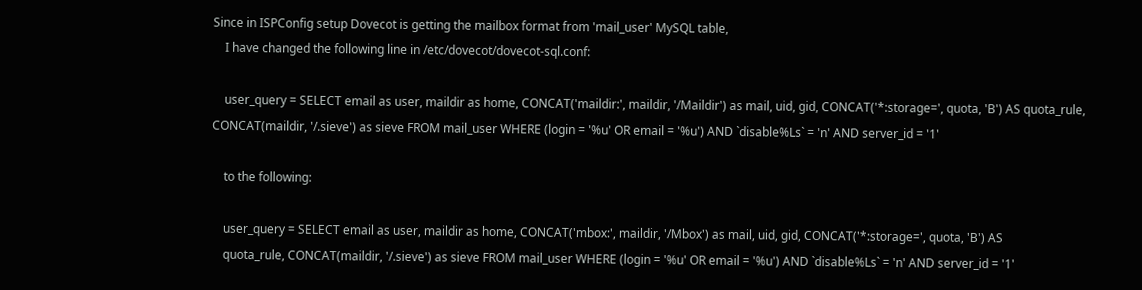Since in ISPConfig setup Dovecot is getting the mailbox format from 'mail_user' MySQL table,
    I have changed the following line in /etc/dovecot/dovecot-sql.conf:

    user_query = SELECT email as user, maildir as home, CONCAT('maildir:', maildir, '/Maildir') as mail, uid, gid, CONCAT('*:storage=', quota, 'B') AS quota_rule, CONCAT(maildir, '/.sieve') as sieve FROM mail_user WHERE (login = '%u' OR email = '%u') AND `disable%Ls` = 'n' AND server_id = '1'

    to the following:

    user_query = SELECT email as user, maildir as home, CONCAT('mbox:', maildir, '/Mbox') as mail, uid, gid, CONCAT('*:storage=', quota, 'B') AS
    quota_rule, CONCAT(maildir, '/.sieve') as sieve FROM mail_user WHERE (login = '%u' OR email = '%u') AND `disable%Ls` = 'n' AND server_id = '1'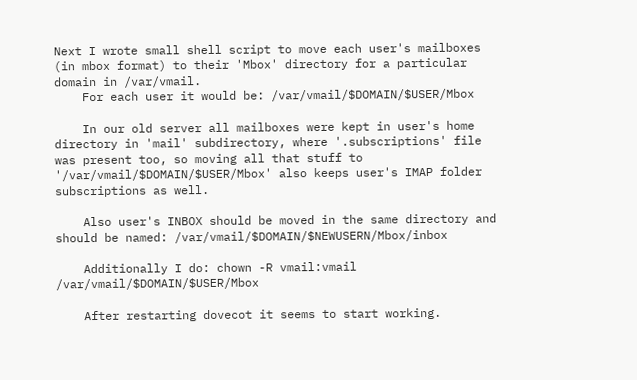Next I wrote small shell script to move each user's mailboxes (in mbox format) to their 'Mbox' directory for a particular domain in /var/vmail.
    For each user it would be: /var/vmail/$DOMAIN/$USER/Mbox

    In our old server all mailboxes were kept in user's home directory in 'mail' subdirectory, where '.subscriptions' file was present too, so moving all that stuff to '/var/vmail/$DOMAIN/$USER/Mbox' also keeps user's IMAP folder subscriptions as well.

    Also user's INBOX should be moved in the same directory and should be named: /var/vmail/$DOMAIN/$NEWUSERN/Mbox/inbox

    Additionally I do: chown -R vmail:vmail /var/vmail/$DOMAIN/$USER/Mbox

    After restarting dovecot it seems to start working.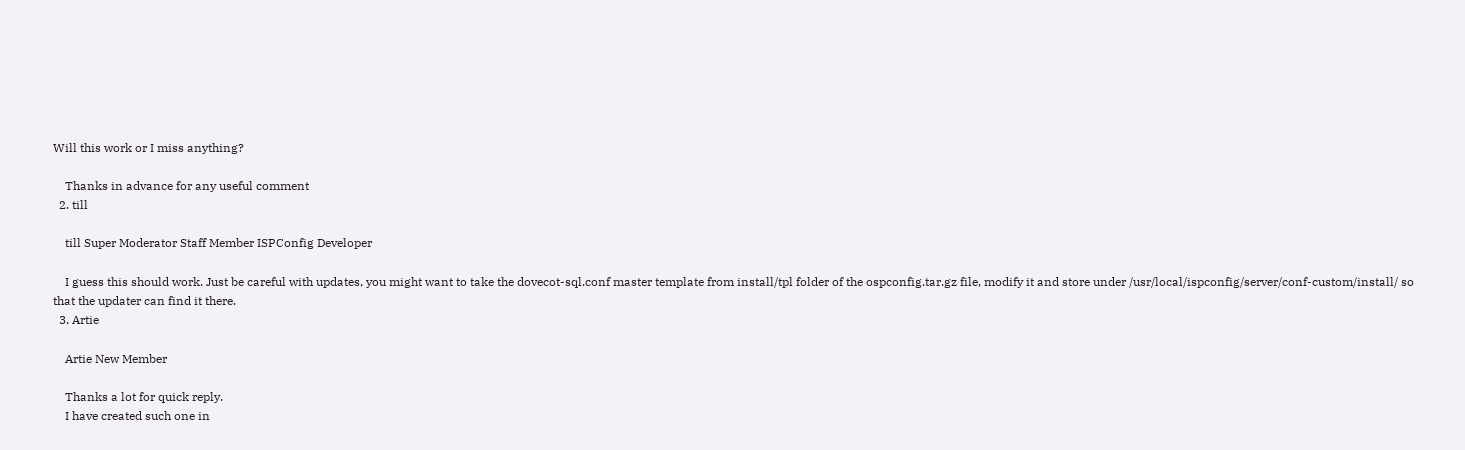Will this work or I miss anything?

    Thanks in advance for any useful comment
  2. till

    till Super Moderator Staff Member ISPConfig Developer

    I guess this should work. Just be careful with updates, you might want to take the dovecot-sql.conf master template from install/tpl folder of the ospconfig.tar.gz file, modify it and store under /usr/local/ispconfig/server/conf-custom/install/ so that the updater can find it there.
  3. Artie

    Artie New Member

    Thanks a lot for quick reply.
    I have created such one in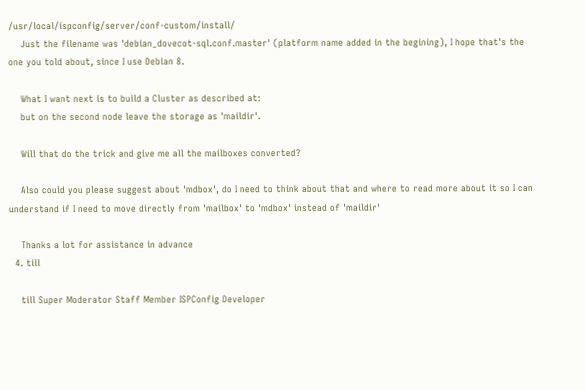/usr/local/ispconfig/server/conf-custom/install/
    Just the filename was 'debian_dovecot-sql.conf.master' (platform name added in the begining), I hope that's the one you told about, since I use Debian 8.

    What I want next is to build a Cluster as described at:
    but on the second node leave the storage as 'maildir'.

    Will that do the trick and give me all the mailboxes converted?

    Also could you please suggest about 'mdbox', do I need to think about that and where to read more about it so I can understand if I need to move directly from 'mailbox' to 'mdbox' instead of 'maildir'

    Thanks a lot for assistance in advance
  4. till

    till Super Moderator Staff Member ISPConfig Developer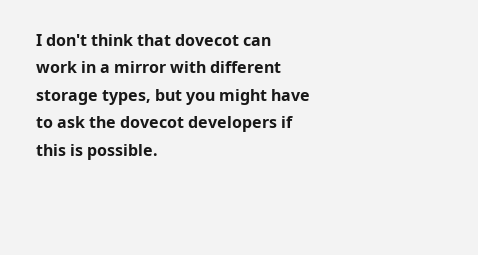I don't think that dovecot can work in a mirror with different storage types, but you might have to ask the dovecot developers if this is possible.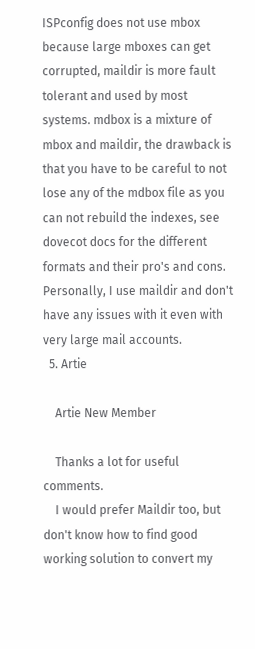ISPconfig does not use mbox because large mboxes can get corrupted, maildir is more fault tolerant and used by most systems. mdbox is a mixture of mbox and maildir, the drawback is that you have to be careful to not lose any of the mdbox file as you can not rebuild the indexes, see dovecot docs for the different formats and their pro's and cons. Personally, I use maildir and don't have any issues with it even with very large mail accounts.
  5. Artie

    Artie New Member

    Thanks a lot for useful comments.
    I would prefer Maildir too, but don't know how to find good working solution to convert my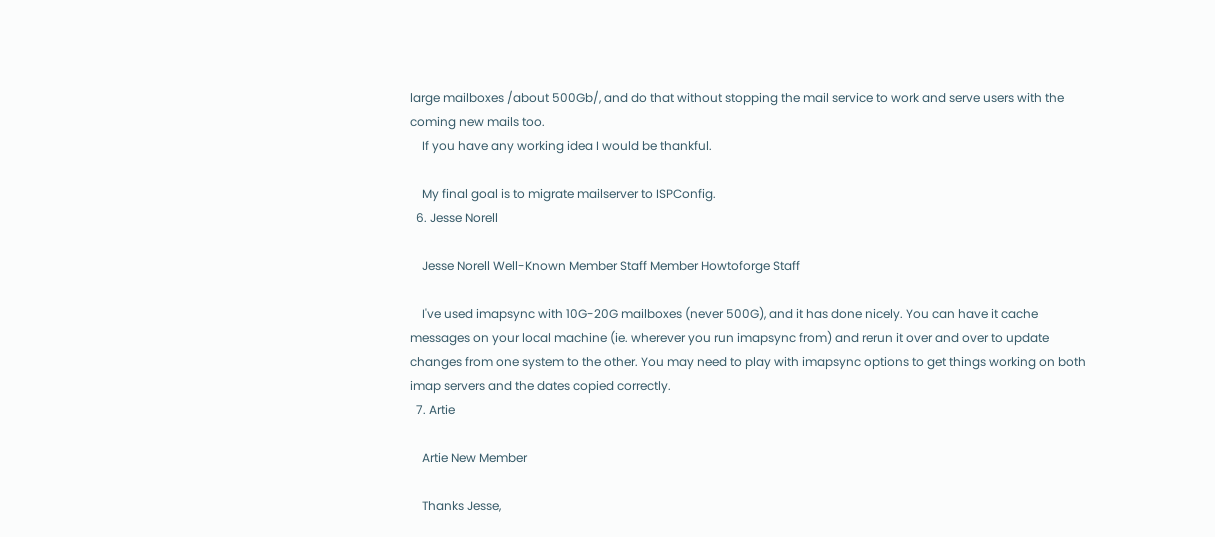large mailboxes /about 500Gb/, and do that without stopping the mail service to work and serve users with the coming new mails too.
    If you have any working idea I would be thankful.

    My final goal is to migrate mailserver to ISPConfig.
  6. Jesse Norell

    Jesse Norell Well-Known Member Staff Member Howtoforge Staff

    I've used imapsync with 10G-20G mailboxes (never 500G), and it has done nicely. You can have it cache messages on your local machine (ie. wherever you run imapsync from) and rerun it over and over to update changes from one system to the other. You may need to play with imapsync options to get things working on both imap servers and the dates copied correctly.
  7. Artie

    Artie New Member

    Thanks Jesse,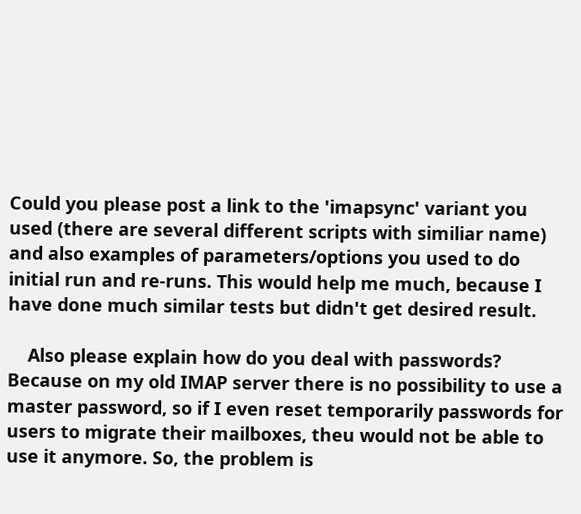Could you please post a link to the 'imapsync' variant you used (there are several different scripts with similiar name) and also examples of parameters/options you used to do initial run and re-runs. This would help me much, because I have done much similar tests but didn't get desired result.

    Also please explain how do you deal with passwords? Because on my old IMAP server there is no possibility to use a master password, so if I even reset temporarily passwords for users to migrate their mailboxes, theu would not be able to use it anymore. So, the problem is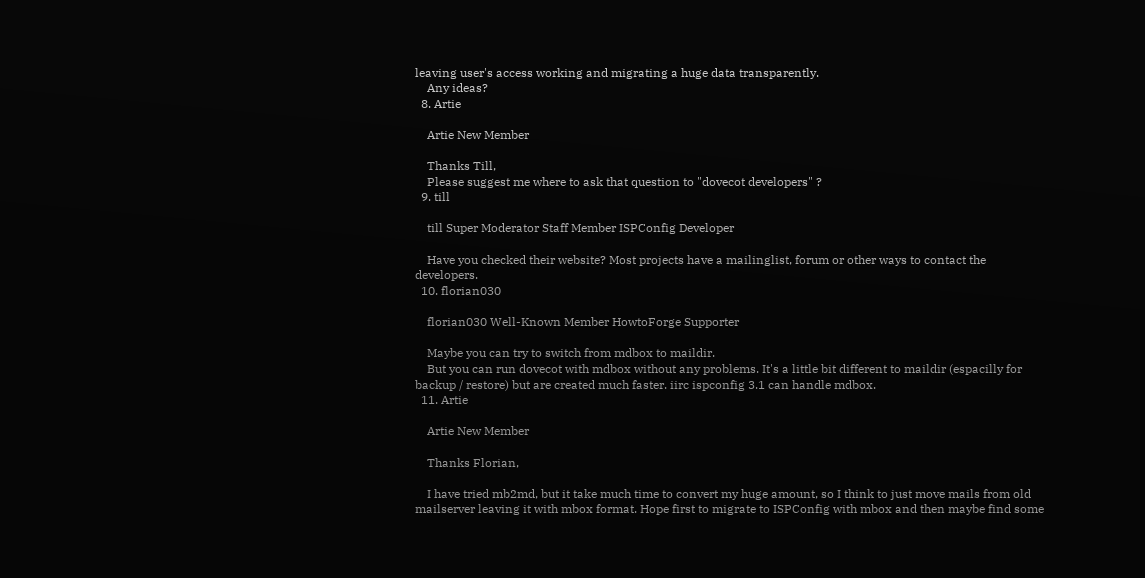leaving user's access working and migrating a huge data transparently.
    Any ideas?
  8. Artie

    Artie New Member

    Thanks Till,
    Please suggest me where to ask that question to "dovecot developers" ?
  9. till

    till Super Moderator Staff Member ISPConfig Developer

    Have you checked their website? Most projects have a mailinglist, forum or other ways to contact the developers.
  10. florian030

    florian030 Well-Known Member HowtoForge Supporter

    Maybe you can try to switch from mdbox to maildir.
    But you can run dovecot with mdbox without any problems. It's a little bit different to maildir (espacilly for backup / restore) but are created much faster. iirc ispconfig 3.1 can handle mdbox.
  11. Artie

    Artie New Member

    Thanks Florian,

    I have tried mb2md, but it take much time to convert my huge amount, so I think to just move mails from old mailserver leaving it with mbox format. Hope first to migrate to ISPConfig with mbox and then maybe find some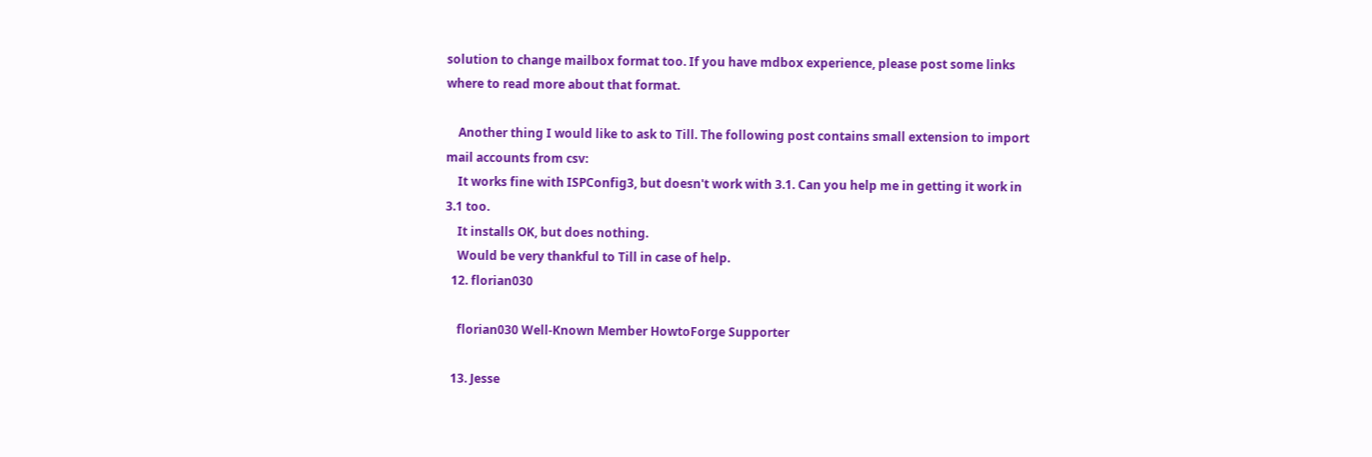solution to change mailbox format too. If you have mdbox experience, please post some links where to read more about that format.

    Another thing I would like to ask to Till. The following post contains small extension to import mail accounts from csv:
    It works fine with ISPConfig3, but doesn't work with 3.1. Can you help me in getting it work in 3.1 too.
    It installs OK, but does nothing.
    Would be very thankful to Till in case of help.
  12. florian030

    florian030 Well-Known Member HowtoForge Supporter

  13. Jesse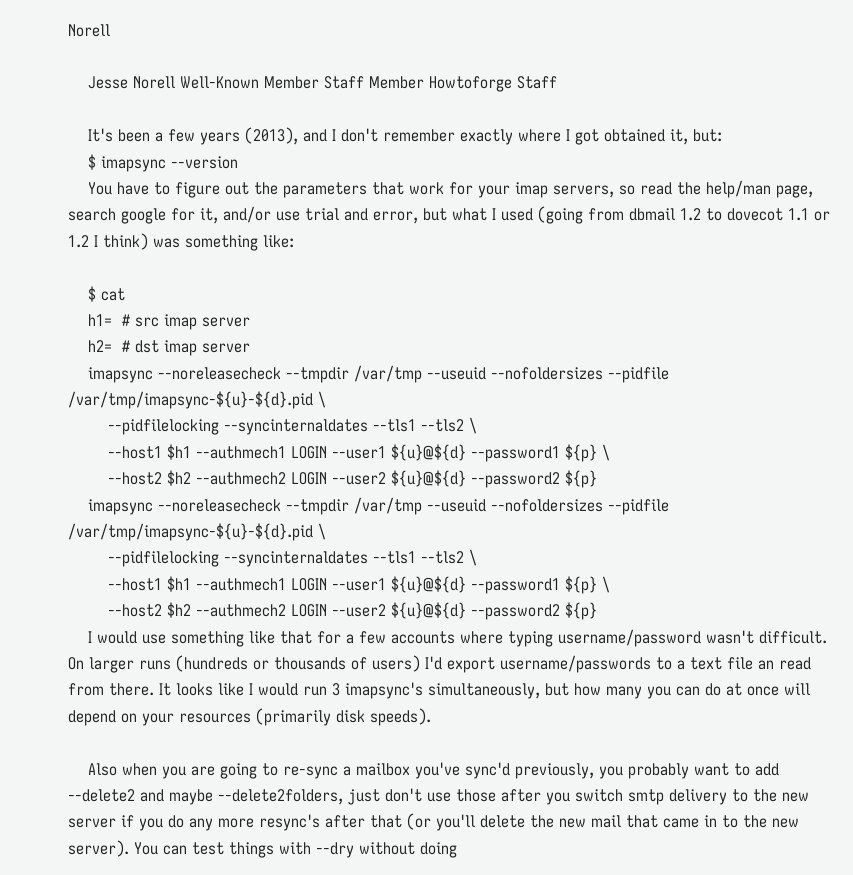Norell

    Jesse Norell Well-Known Member Staff Member Howtoforge Staff

    It's been a few years (2013), and I don't remember exactly where I got obtained it, but:
    $ imapsync --version
    You have to figure out the parameters that work for your imap servers, so read the help/man page, search google for it, and/or use trial and error, but what I used (going from dbmail 1.2 to dovecot 1.1 or 1.2 I think) was something like:

    $ cat
    h1=  # src imap server
    h2=  # dst imap server
    imapsync --noreleasecheck --tmpdir /var/tmp --useuid --nofoldersizes --pidfile /var/tmp/imapsync-${u}-${d}.pid \
        --pidfilelocking --syncinternaldates --tls1 --tls2 \
        --host1 $h1 --authmech1 LOGIN --user1 ${u}@${d} --password1 ${p} \
        --host2 $h2 --authmech2 LOGIN --user2 ${u}@${d} --password2 ${p}
    imapsync --noreleasecheck --tmpdir /var/tmp --useuid --nofoldersizes --pidfile /var/tmp/imapsync-${u}-${d}.pid \
        --pidfilelocking --syncinternaldates --tls1 --tls2 \
        --host1 $h1 --authmech1 LOGIN --user1 ${u}@${d} --password1 ${p} \
        --host2 $h2 --authmech2 LOGIN --user2 ${u}@${d} --password2 ${p}
    I would use something like that for a few accounts where typing username/password wasn't difficult. On larger runs (hundreds or thousands of users) I'd export username/passwords to a text file an read from there. It looks like I would run 3 imapsync's simultaneously, but how many you can do at once will depend on your resources (primarily disk speeds).

    Also when you are going to re-sync a mailbox you've sync'd previously, you probably want to add --delete2 and maybe --delete2folders, just don't use those after you switch smtp delivery to the new server if you do any more resync's after that (or you'll delete the new mail that came in to the new server). You can test things with --dry without doing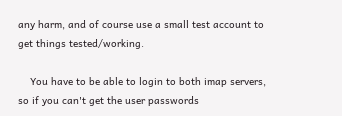any harm, and of course use a small test account to get things tested/working.

    You have to be able to login to both imap servers, so if you can't get the user passwords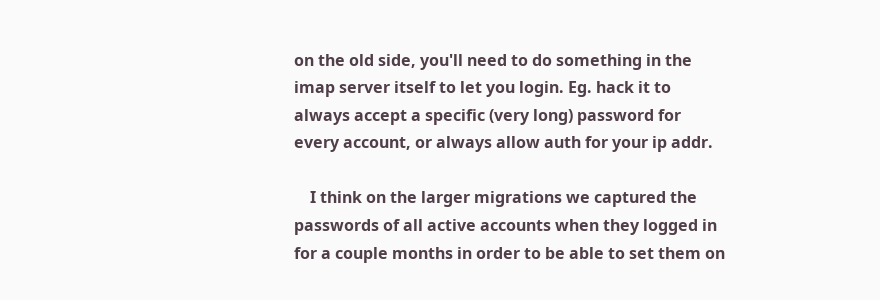on the old side, you'll need to do something in the imap server itself to let you login. Eg. hack it to always accept a specific (very long) password for every account, or always allow auth for your ip addr.

    I think on the larger migrations we captured the passwords of all active accounts when they logged in for a couple months in order to be able to set them on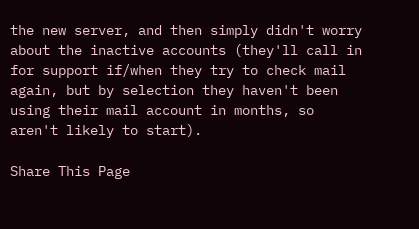the new server, and then simply didn't worry about the inactive accounts (they'll call in for support if/when they try to check mail again, but by selection they haven't been using their mail account in months, so aren't likely to start).

Share This Page